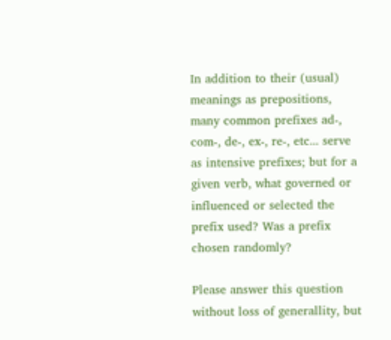In addition to their (usual) meanings as prepositions, many common prefixes ad-, com-, de-, ex-, re-, etc... serve as intensive prefixes; but for a given verb, what governed or influenced or selected the prefix used? Was a prefix chosen randomly?

Please answer this question without loss of generallity, but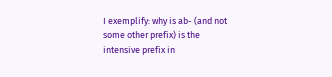I exemplify: why is ab- (and not some other prefix) is the intensive prefix in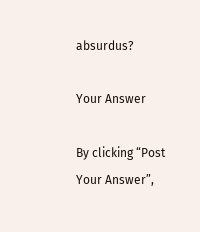absurdus?

Your Answer

By clicking “Post Your Answer”,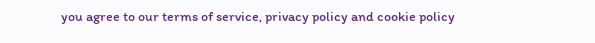you agree to our terms of service, privacy policy and cookie policy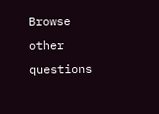Browse other questions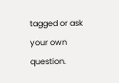tagged or ask your own question.